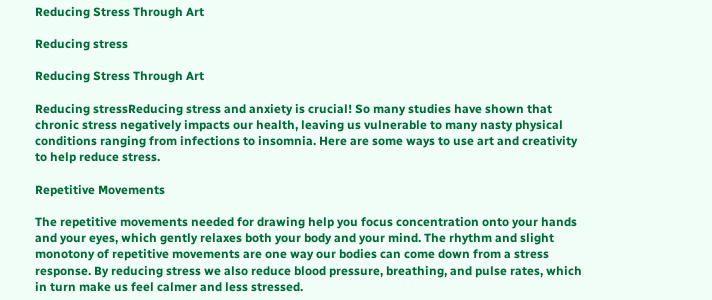Reducing Stress Through Art

Reducing stress

Reducing Stress Through Art

Reducing stressReducing stress and anxiety is crucial! So many studies have shown that chronic stress negatively impacts our health, leaving us vulnerable to many nasty physical conditions ranging from infections to insomnia. Here are some ways to use art and creativity to help reduce stress.

Repetitive Movements

The repetitive movements needed for drawing help you focus concentration onto your hands and your eyes, which gently relaxes both your body and your mind. The rhythm and slight monotony of repetitive movements are one way our bodies can come down from a stress response. By reducing stress we also reduce blood pressure, breathing, and pulse rates, which in turn make us feel calmer and less stressed.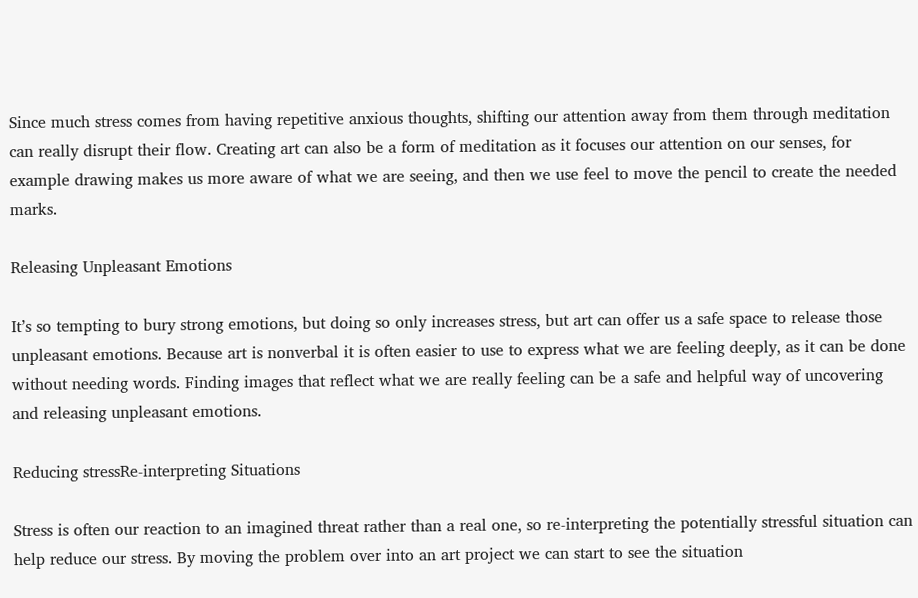Since much stress comes from having repetitive anxious thoughts, shifting our attention away from them through meditation can really disrupt their flow. Creating art can also be a form of meditation as it focuses our attention on our senses, for example drawing makes us more aware of what we are seeing, and then we use feel to move the pencil to create the needed marks.

Releasing Unpleasant Emotions

It’s so tempting to bury strong emotions, but doing so only increases stress, but art can offer us a safe space to release those unpleasant emotions. Because art is nonverbal it is often easier to use to express what we are feeling deeply, as it can be done without needing words. Finding images that reflect what we are really feeling can be a safe and helpful way of uncovering and releasing unpleasant emotions.

Reducing stressRe-interpreting Situations

Stress is often our reaction to an imagined threat rather than a real one, so re-interpreting the potentially stressful situation can help reduce our stress. By moving the problem over into an art project we can start to see the situation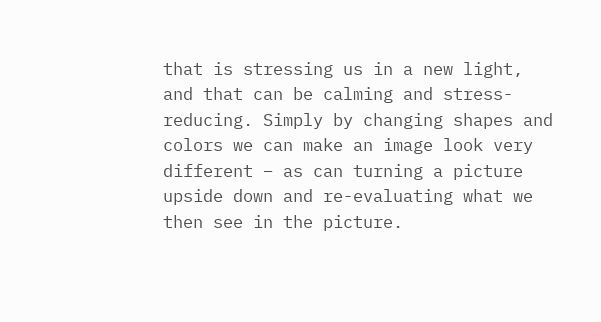that is stressing us in a new light, and that can be calming and stress-reducing. Simply by changing shapes and colors we can make an image look very different – as can turning a picture upside down and re-evaluating what we then see in the picture.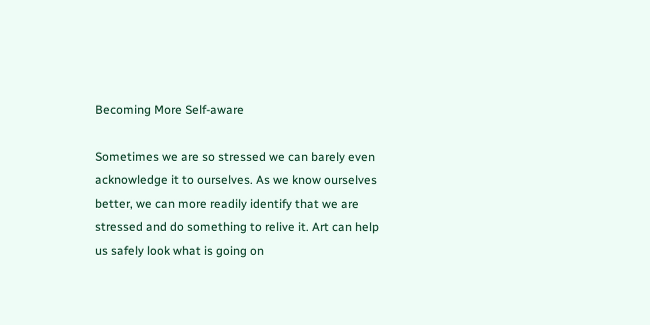Becoming More Self-aware

Sometimes we are so stressed we can barely even acknowledge it to ourselves. As we know ourselves better, we can more readily identify that we are stressed and do something to relive it. Art can help us safely look what is going on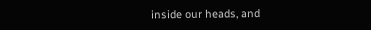inside our heads, and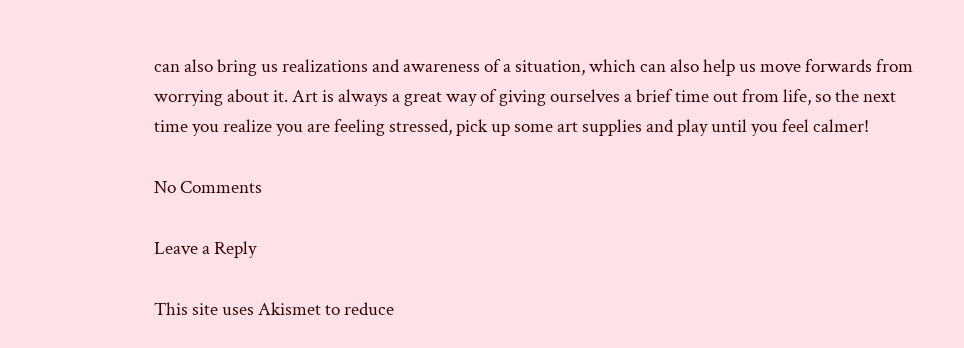can also bring us realizations and awareness of a situation, which can also help us move forwards from worrying about it. Art is always a great way of giving ourselves a brief time out from life, so the next time you realize you are feeling stressed, pick up some art supplies and play until you feel calmer!

No Comments

Leave a Reply

This site uses Akismet to reduce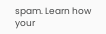spam. Learn how your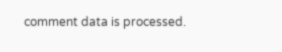comment data is processed.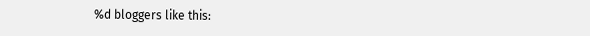%d bloggers like this: